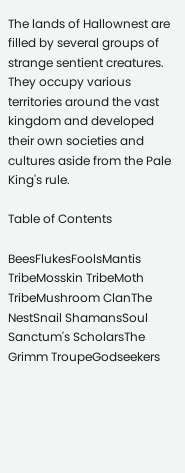The lands of Hallownest are filled by several groups of strange sentient creatures. They occupy various territories around the vast kingdom and developed their own societies and cultures aside from the Pale King's rule.

Table of Contents

BeesFlukesFoolsMantis TribeMosskin TribeMoth TribeMushroom ClanThe NestSnail ShamansSoul Sanctum's ScholarsThe Grimm TroupeGodseekers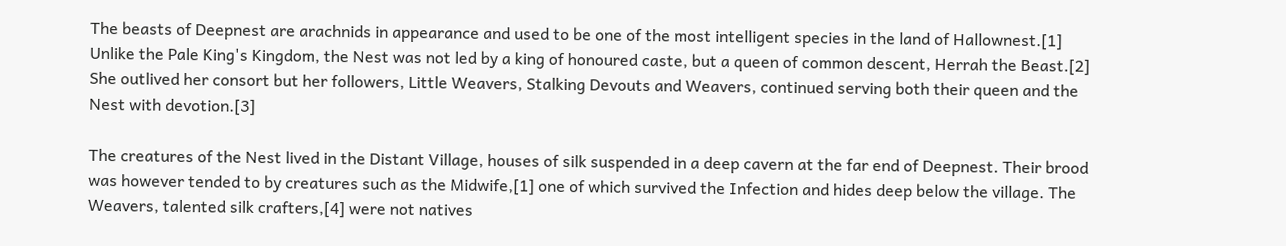The beasts of Deepnest are arachnids in appearance and used to be one of the most intelligent species in the land of Hallownest.[1] Unlike the Pale King's Kingdom, the Nest was not led by a king of honoured caste, but a queen of common descent, Herrah the Beast.[2] She outlived her consort but her followers, Little Weavers, Stalking Devouts and Weavers, continued serving both their queen and the Nest with devotion.[3]

The creatures of the Nest lived in the Distant Village, houses of silk suspended in a deep cavern at the far end of Deepnest. Their brood was however tended to by creatures such as the Midwife,[1] one of which survived the Infection and hides deep below the village. The Weavers, talented silk crafters,[4] were not natives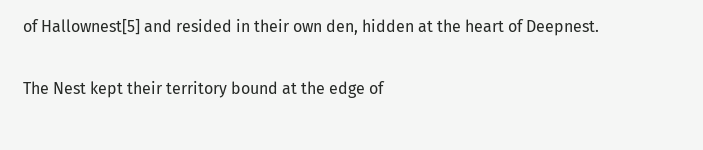of Hallownest[5] and resided in their own den, hidden at the heart of Deepnest.

The Nest kept their territory bound at the edge of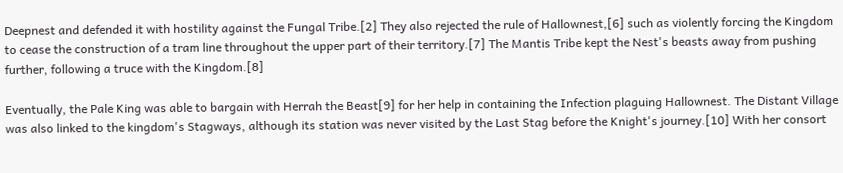Deepnest and defended it with hostility against the Fungal Tribe.[2] They also rejected the rule of Hallownest,[6] such as violently forcing the Kingdom to cease the construction of a tram line throughout the upper part of their territory.[7] The Mantis Tribe kept the Nest's beasts away from pushing further, following a truce with the Kingdom.[8]

Eventually, the Pale King was able to bargain with Herrah the Beast[9] for her help in containing the Infection plaguing Hallownest. The Distant Village was also linked to the kingdom's Stagways, although its station was never visited by the Last Stag before the Knight's journey.[10] With her consort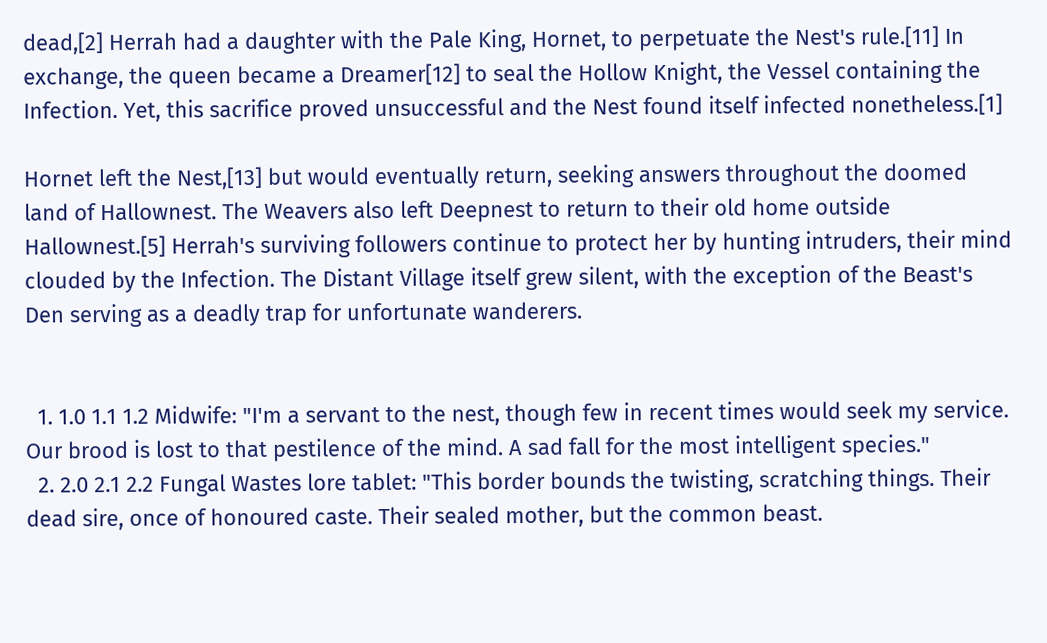dead,[2] Herrah had a daughter with the Pale King, Hornet, to perpetuate the Nest's rule.[11] In exchange, the queen became a Dreamer[12] to seal the Hollow Knight, the Vessel containing the Infection. Yet, this sacrifice proved unsuccessful and the Nest found itself infected nonetheless.[1]

Hornet left the Nest,[13] but would eventually return, seeking answers throughout the doomed land of Hallownest. The Weavers also left Deepnest to return to their old home outside Hallownest.[5] Herrah's surviving followers continue to protect her by hunting intruders, their mind clouded by the Infection. The Distant Village itself grew silent, with the exception of the Beast's Den serving as a deadly trap for unfortunate wanderers.


  1. 1.0 1.1 1.2 Midwife: "I'm a servant to the nest, though few in recent times would seek my service. Our brood is lost to that pestilence of the mind. A sad fall for the most intelligent species."
  2. 2.0 2.1 2.2 Fungal Wastes lore tablet: "This border bounds the twisting, scratching things. Their dead sire, once of honoured caste. Their sealed mother, but the common beast.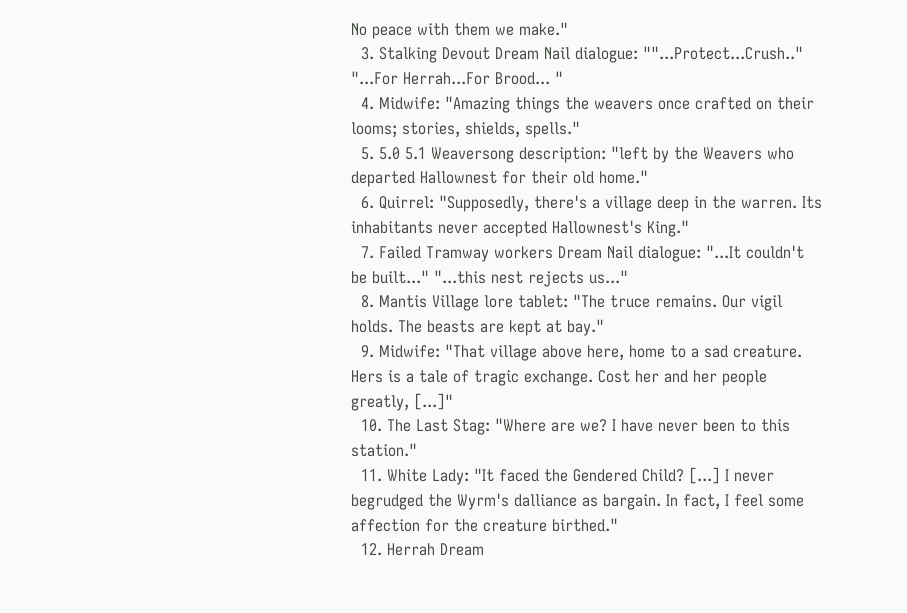No peace with them we make."
  3. Stalking Devout Dream Nail dialogue: ""...Protect...Crush.." "...For Herrah...For Brood... "
  4. Midwife: "Amazing things the weavers once crafted on their looms; stories, shields, spells."
  5. 5.0 5.1 Weaversong description: "left by the Weavers who departed Hallownest for their old home."
  6. Quirrel: "Supposedly, there's a village deep in the warren. Its inhabitants never accepted Hallownest's King."
  7. Failed Tramway workers Dream Nail dialogue: "...It couldn't be built..." "...this nest rejects us..."
  8. Mantis Village lore tablet: "The truce remains. Our vigil holds. The beasts are kept at bay."
  9. Midwife: "That village above here, home to a sad creature. Hers is a tale of tragic exchange. Cost her and her people greatly, [...]"
  10. The Last Stag: "Where are we? I have never been to this station."
  11. White Lady: "It faced the Gendered Child? [...] I never begrudged the Wyrm's dalliance as bargain. In fact, I feel some affection for the creature birthed."
  12. Herrah Dream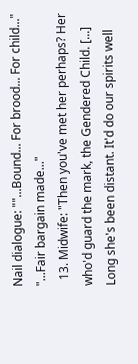Nail dialogue: ""...Bound... For brood... For child..." "...Fair bargain made..."
  13. Midwife: "Then you've met her perhaps? Her who'd guard the mark, the Gendered Child. [...] Long she's been distant. It'd do our spirits well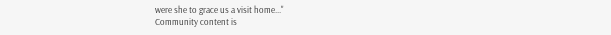were she to grace us a visit home..."
Community content is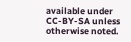available under CC-BY-SA unless otherwise noted.